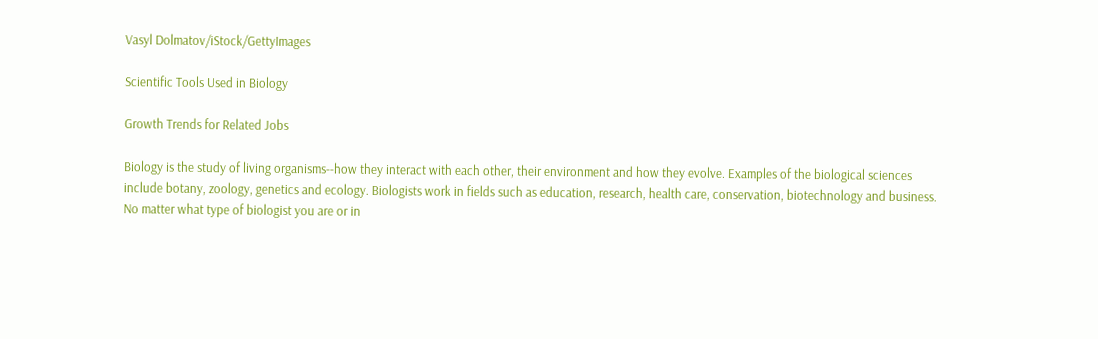Vasyl Dolmatov/iStock/GettyImages

Scientific Tools Used in Biology

Growth Trends for Related Jobs

Biology is the study of living organisms--how they interact with each other, their environment and how they evolve. Examples of the biological sciences include botany, zoology, genetics and ecology. Biologists work in fields such as education, research, health care, conservation, biotechnology and business. No matter what type of biologist you are or in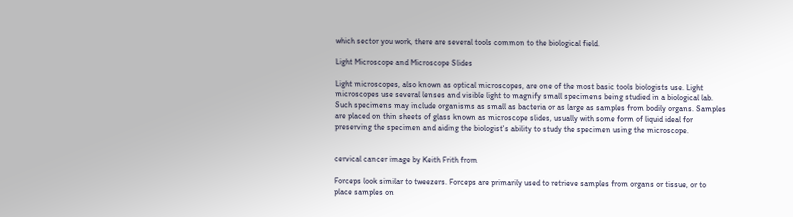which sector you work, there are several tools common to the biological field.

Light Microscope and Microscope Slides

Light microscopes, also known as optical microscopes, are one of the most basic tools biologists use. Light microscopes use several lenses and visible light to magnify small specimens being studied in a biological lab. Such specimens may include organisms as small as bacteria or as large as samples from bodily organs. Samples are placed on thin sheets of glass known as microscope slides, usually with some form of liquid ideal for preserving the specimen and aiding the biologist's ability to study the specimen using the microscope.


cervical cancer image by Keith Frith from

Forceps look similar to tweezers. Forceps are primarily used to retrieve samples from organs or tissue, or to place samples on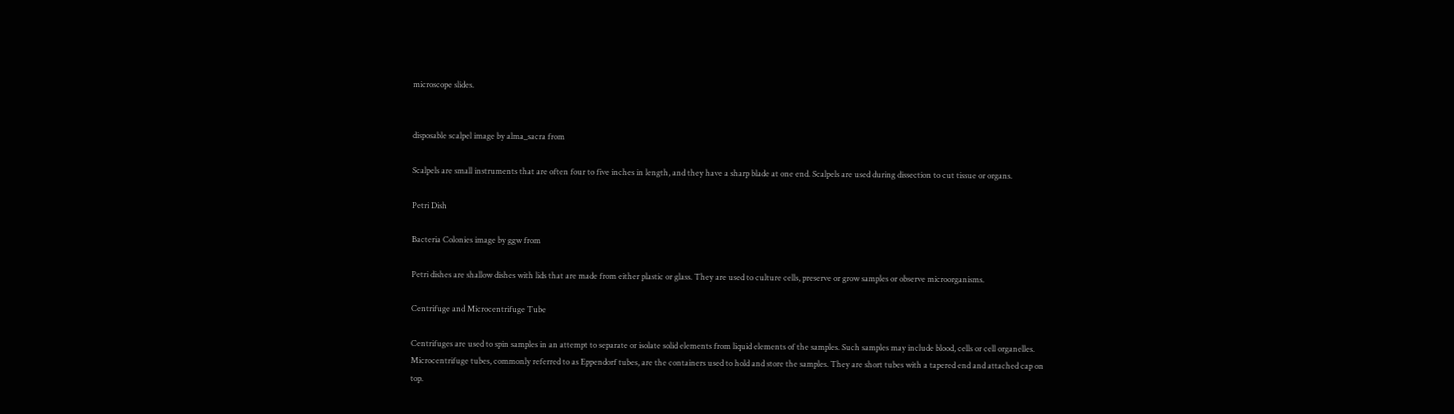microscope slides.


disposable scalpel image by alma_sacra from

Scalpels are small instruments that are often four to five inches in length, and they have a sharp blade at one end. Scalpels are used during dissection to cut tissue or organs.

Petri Dish

Bacteria Colonies image by ggw from

Petri dishes are shallow dishes with lids that are made from either plastic or glass. They are used to culture cells, preserve or grow samples or observe microorganisms.

Centrifuge and Microcentrifuge Tube

Centrifuges are used to spin samples in an attempt to separate or isolate solid elements from liquid elements of the samples. Such samples may include blood, cells or cell organelles. Microcentrifuge tubes, commonly referred to as Eppendorf tubes, are the containers used to hold and store the samples. They are short tubes with a tapered end and attached cap on top.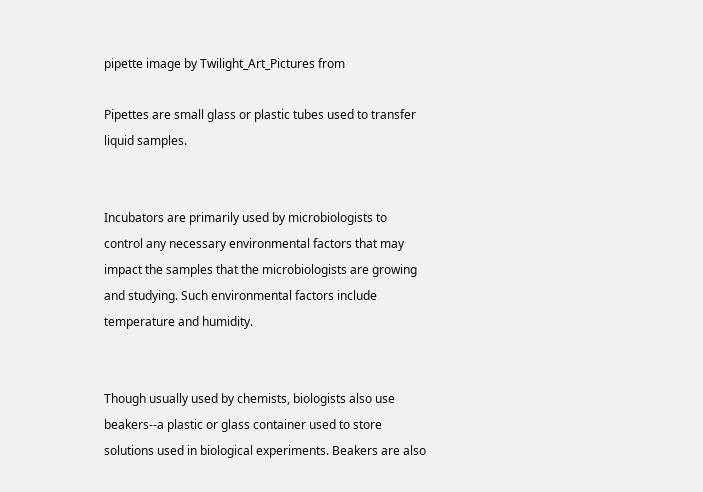pipette image by Twilight_Art_Pictures from

Pipettes are small glass or plastic tubes used to transfer liquid samples.


Incubators are primarily used by microbiologists to control any necessary environmental factors that may impact the samples that the microbiologists are growing and studying. Such environmental factors include temperature and humidity.


Though usually used by chemists, biologists also use beakers--a plastic or glass container used to store solutions used in biological experiments. Beakers are also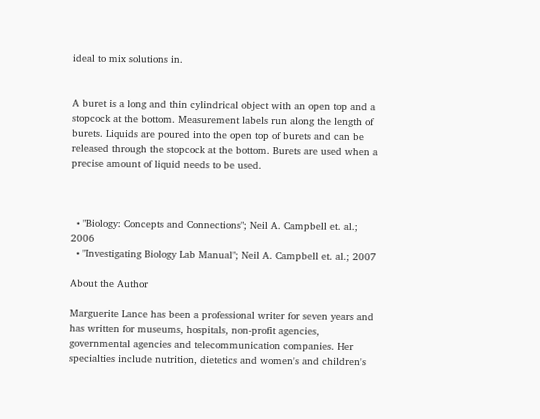ideal to mix solutions in.


A buret is a long and thin cylindrical object with an open top and a stopcock at the bottom. Measurement labels run along the length of burets. Liquids are poured into the open top of burets and can be released through the stopcock at the bottom. Burets are used when a precise amount of liquid needs to be used.



  • "Biology: Concepts and Connections"; Neil A. Campbell et. al.; 2006
  • "Investigating Biology Lab Manual"; Neil A. Campbell et. al.; 2007

About the Author

Marguerite Lance has been a professional writer for seven years and has written for museums, hospitals, non-profit agencies, governmental agencies and telecommunication companies. Her specialties include nutrition, dietetics and women's and children's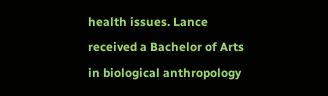health issues. Lance received a Bachelor of Arts in biological anthropology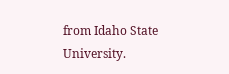from Idaho State University.